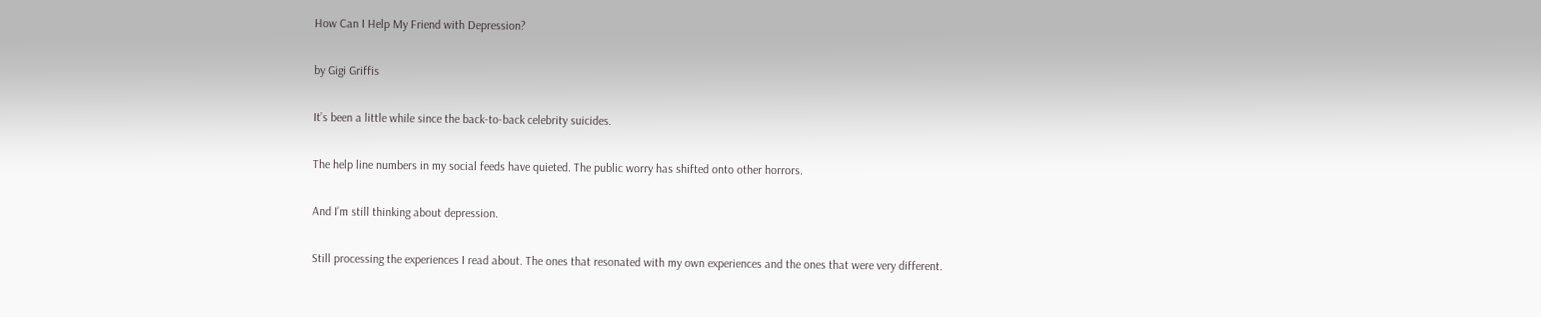How Can I Help My Friend with Depression?

by Gigi Griffis

It’s been a little while since the back-to-back celebrity suicides.

The help line numbers in my social feeds have quieted. The public worry has shifted onto other horrors.

And I’m still thinking about depression.

Still processing the experiences I read about. The ones that resonated with my own experiences and the ones that were very different.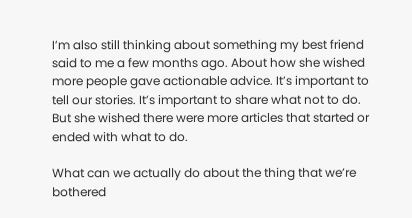I’m also still thinking about something my best friend said to me a few months ago. About how she wished more people gave actionable advice. It’s important to tell our stories. It’s important to share what not to do. But she wished there were more articles that started or ended with what to do.

What can we actually do about the thing that we’re bothered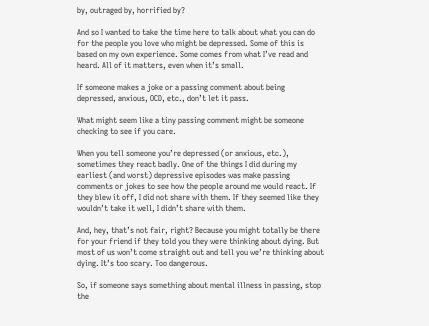by, outraged by, horrified by?

And so I wanted to take the time here to talk about what you can do for the people you love who might be depressed. Some of this is based on my own experience. Some comes from what I’ve read and heard. All of it matters, even when it’s small.

If someone makes a joke or a passing comment about being depressed, anxious, OCD, etc., don’t let it pass.

What might seem like a tiny passing comment might be someone checking to see if you care.

When you tell someone you’re depressed (or anxious, etc.), sometimes they react badly. One of the things I did during my earliest (and worst) depressive episodes was make passing comments or jokes to see how the people around me would react. If they blew it off, I did not share with them. If they seemed like they wouldn’t take it well, I didn’t share with them.

And, hey, that’s not fair, right? Because you might totally be there for your friend if they told you they were thinking about dying. But most of us won’t come straight out and tell you we’re thinking about dying. It’s too scary. Too dangerous.

So, if someone says something about mental illness in passing, stop the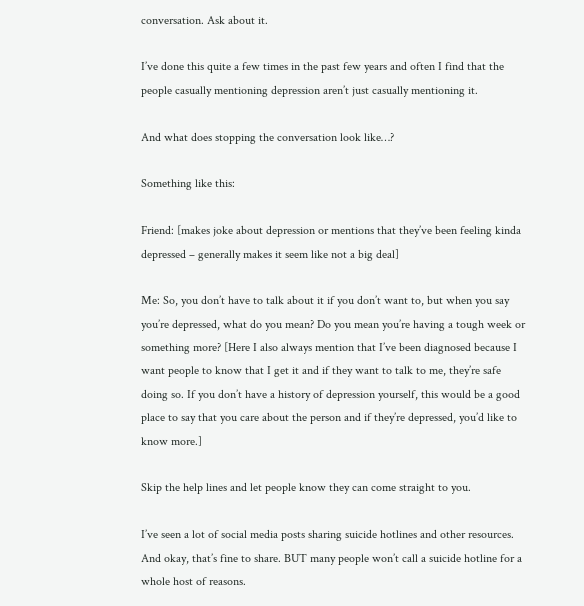conversation. Ask about it.

I’ve done this quite a few times in the past few years and often I find that the people casually mentioning depression aren’t just casually mentioning it.

And what does stopping the conversation look like…?

Something like this:

Friend: [makes joke about depression or mentions that they’ve been feeling kinda depressed – generally makes it seem like not a big deal]

Me: So, you don’t have to talk about it if you don’t want to, but when you say you’re depressed, what do you mean? Do you mean you’re having a tough week or something more? [Here I also always mention that I’ve been diagnosed because I want people to know that I get it and if they want to talk to me, they’re safe doing so. If you don’t have a history of depression yourself, this would be a good place to say that you care about the person and if they’re depressed, you’d like to know more.]

Skip the help lines and let people know they can come straight to you.

I’ve seen a lot of social media posts sharing suicide hotlines and other resources. And okay, that’s fine to share. BUT many people won’t call a suicide hotline for a whole host of reasons.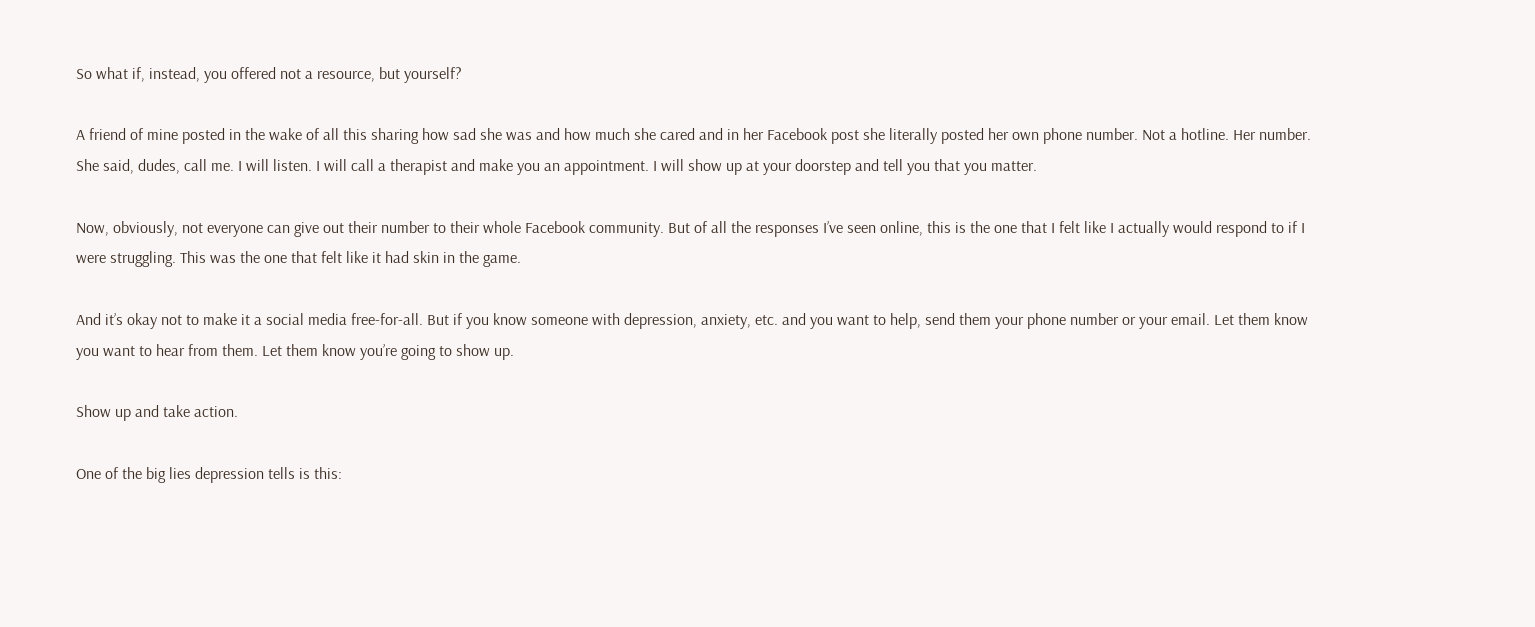So what if, instead, you offered not a resource, but yourself?

A friend of mine posted in the wake of all this sharing how sad she was and how much she cared and in her Facebook post she literally posted her own phone number. Not a hotline. Her number. She said, dudes, call me. I will listen. I will call a therapist and make you an appointment. I will show up at your doorstep and tell you that you matter.

Now, obviously, not everyone can give out their number to their whole Facebook community. But of all the responses I’ve seen online, this is the one that I felt like I actually would respond to if I were struggling. This was the one that felt like it had skin in the game.

And it’s okay not to make it a social media free-for-all. But if you know someone with depression, anxiety, etc. and you want to help, send them your phone number or your email. Let them know you want to hear from them. Let them know you’re going to show up.

Show up and take action.

One of the big lies depression tells is this: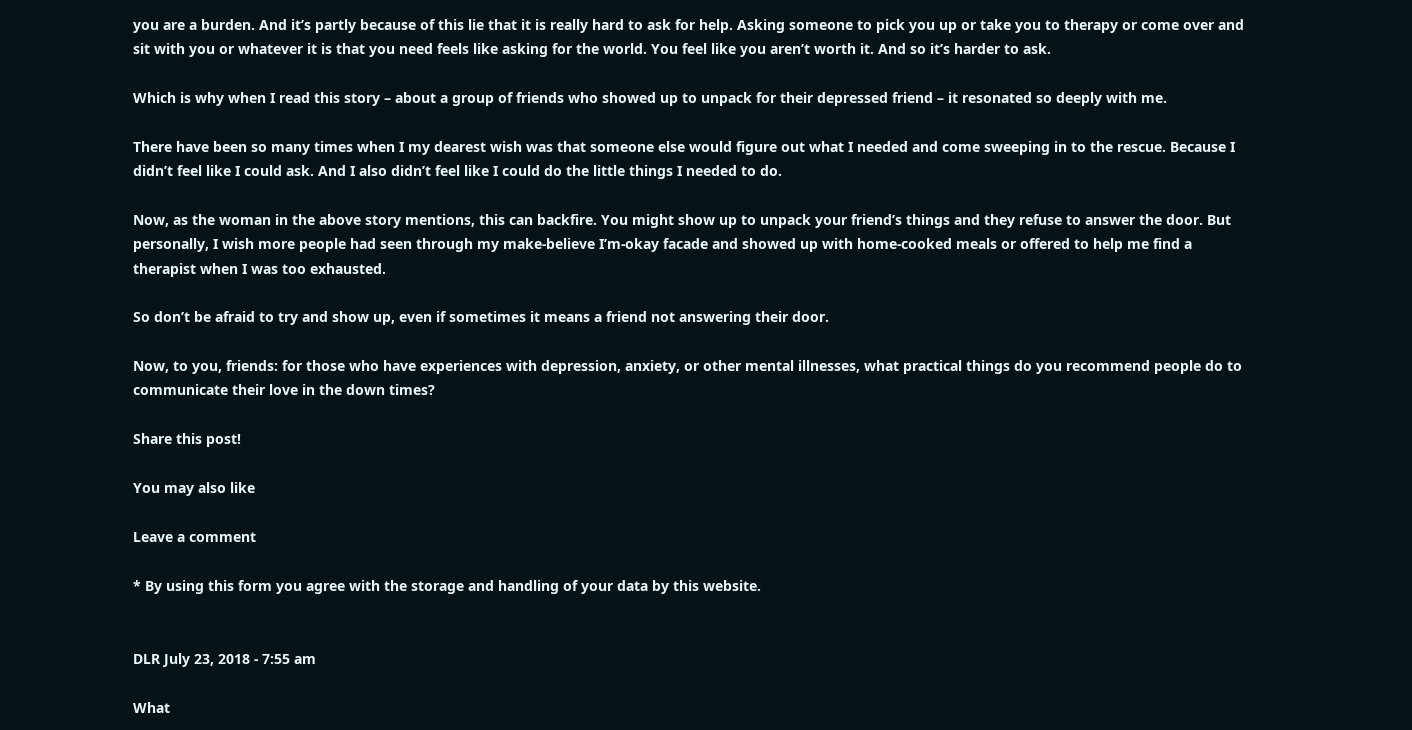you are a burden. And it’s partly because of this lie that it is really hard to ask for help. Asking someone to pick you up or take you to therapy or come over and sit with you or whatever it is that you need feels like asking for the world. You feel like you aren’t worth it. And so it’s harder to ask.

Which is why when I read this story – about a group of friends who showed up to unpack for their depressed friend – it resonated so deeply with me.

There have been so many times when I my dearest wish was that someone else would figure out what I needed and come sweeping in to the rescue. Because I didn’t feel like I could ask. And I also didn’t feel like I could do the little things I needed to do.

Now, as the woman in the above story mentions, this can backfire. You might show up to unpack your friend’s things and they refuse to answer the door. But personally, I wish more people had seen through my make-believe I’m-okay facade and showed up with home-cooked meals or offered to help me find a therapist when I was too exhausted.

So don’t be afraid to try and show up, even if sometimes it means a friend not answering their door.

Now, to you, friends: for those who have experiences with depression, anxiety, or other mental illnesses, what practical things do you recommend people do to communicate their love in the down times?

Share this post!

You may also like

Leave a comment

* By using this form you agree with the storage and handling of your data by this website.


DLR July 23, 2018 - 7:55 am

What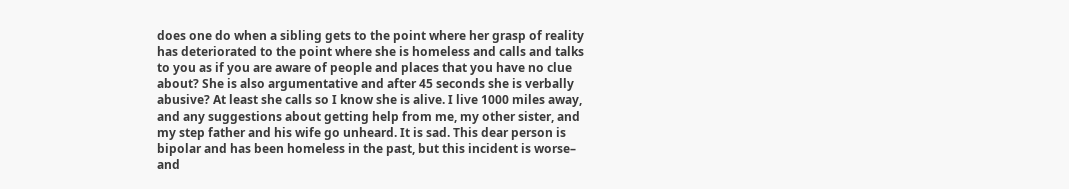does one do when a sibling gets to the point where her grasp of reality has deteriorated to the point where she is homeless and calls and talks to you as if you are aware of people and places that you have no clue about? She is also argumentative and after 45 seconds she is verbally abusive? At least she calls so I know she is alive. I live 1000 miles away, and any suggestions about getting help from me, my other sister, and my step father and his wife go unheard. It is sad. This dear person is bipolar and has been homeless in the past, but this incident is worse– and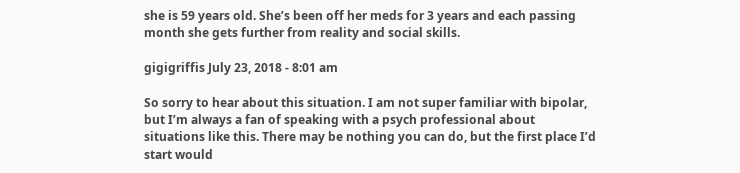she is 59 years old. She’s been off her meds for 3 years and each passing month she gets further from reality and social skills.

gigigriffis July 23, 2018 - 8:01 am

So sorry to hear about this situation. I am not super familiar with bipolar, but I’m always a fan of speaking with a psych professional about situations like this. There may be nothing you can do, but the first place I’d start would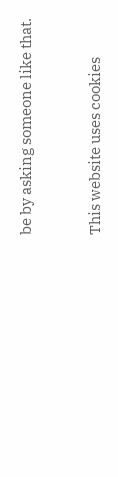be by asking someone like that.


This website uses cookies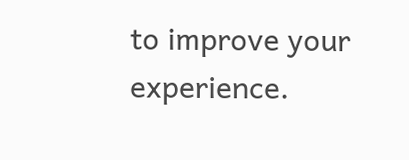to improve your experience.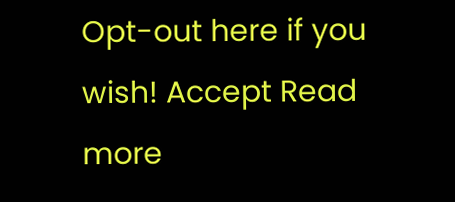Opt-out here if you wish! Accept Read more